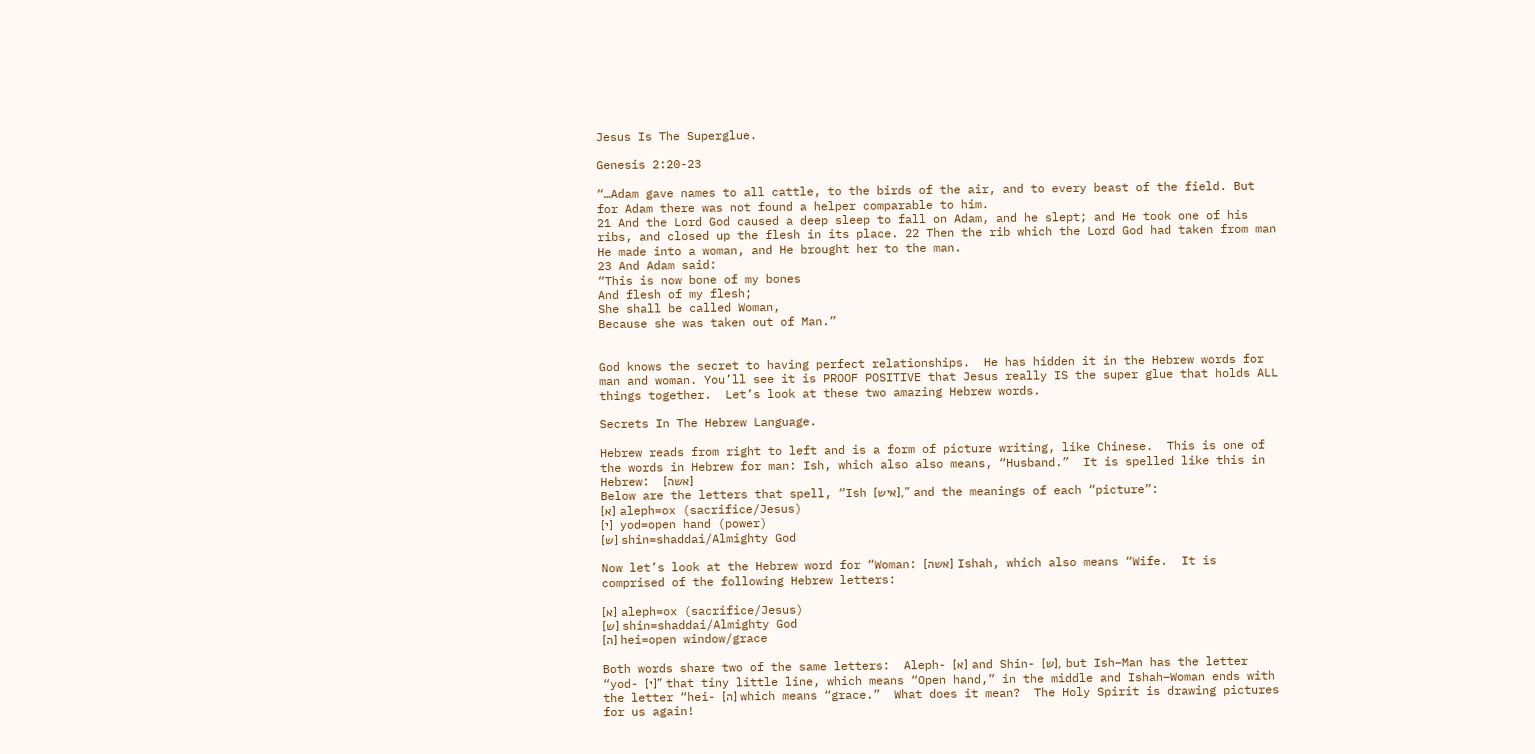Jesus Is The Superglue.

Genesis 2:20-23

“…Adam gave names to all cattle, to the birds of the air, and to every beast of the field. But for Adam there was not found a helper comparable to him.
21 And the Lord God caused a deep sleep to fall on Adam, and he slept; and He took one of his ribs, and closed up the flesh in its place. 22 Then the rib which the Lord God had taken from man He made into a woman, and He brought her to the man.
23 And Adam said:
“This is now bone of my bones
And flesh of my flesh;
She shall be called Woman,
Because she was taken out of Man.”


God knows the secret to having perfect relationships.  He has hidden it in the Hebrew words for man and woman. You’ll see it is PROOF POSITIVE that Jesus really IS the super glue that holds ALL things together.  Let’s look at these two amazing Hebrew words.

Secrets In The Hebrew Language.

Hebrew reads from right to left and is a form of picture writing, like Chinese.  This is one of the words in Hebrew for man: Ish, which also also means, “Husband.”  It is spelled like this in Hebrew:  [אשה]
Below are the letters that spell, “Ish [איש],” and the meanings of each “picture”:
[א] aleph=ox (sacrifice/Jesus)
[י]  yod=open hand (power)
[ש] shin=shaddai/Almighty God

Now let’s look at the Hebrew word for “Woman: [אשה] Ishah, which also means “Wife.  It is comprised of the following Hebrew letters:

[א] aleph=ox (sacrifice/Jesus)
[ש] shin=shaddai/Almighty God
[ה] hei=open window/grace

Both words share two of the same letters:  Aleph- [א] and Shin- [ש], but Ish–Man has the letter “yod- [י]” that tiny little line, which means “Open hand,” in the middle and Ishah–Woman ends with the letter “hei- [ה] which means “grace.”  What does it mean?  The Holy Spirit is drawing pictures for us again!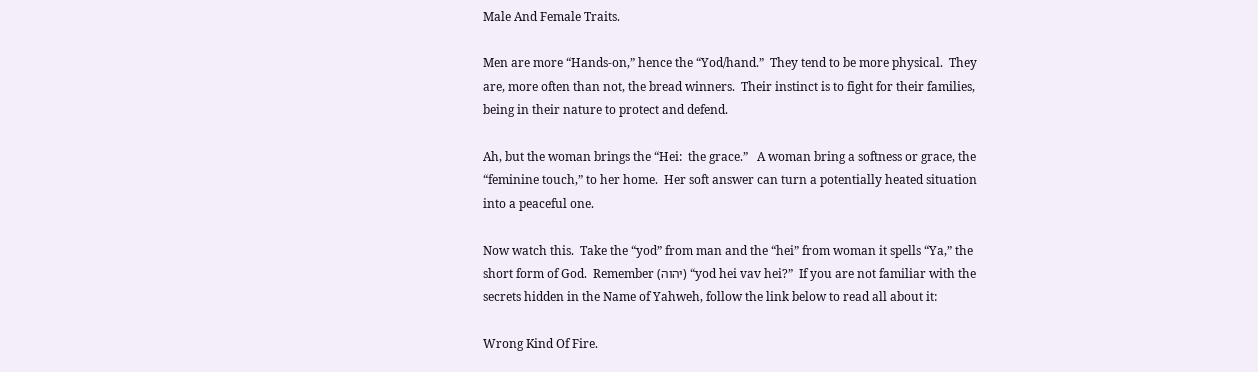Male And Female Traits.

Men are more “Hands-on,” hence the “Yod/hand.”  They tend to be more physical.  They are, more often than not, the bread winners.  Their instinct is to fight for their families, being in their nature to protect and defend.

Ah, but the woman brings the “Hei:  the grace.”   A woman bring a softness or grace, the “feminine touch,” to her home.  Her soft answer can turn a potentially heated situation into a peaceful one.

Now watch this.  Take the “yod” from man and the “hei” from woman it spells “Ya,” the short form of God.  Remember (יהוה) “yod hei vav hei?”  If you are not familiar with the secrets hidden in the Name of Yahweh, follow the link below to read all about it:

Wrong Kind Of Fire.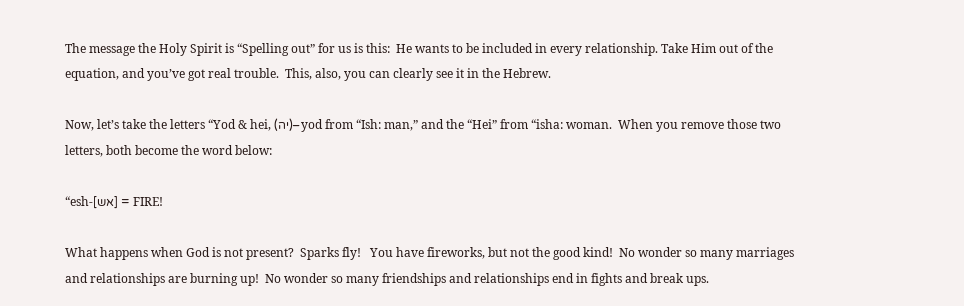The message the Holy Spirit is “Spelling out” for us is this:  He wants to be included in every relationship. Take Him out of the equation, and you’ve got real trouble.  This, also, you can clearly see it in the Hebrew.

Now, let’s take the letters “Yod & hei, (יה)–yod from “Ish: man,” and the “Hei” from “isha: woman.  When you remove those two letters, both become the word below:

“esh-[אש] = FIRE!

What happens when God is not present?  Sparks fly!   You have fireworks, but not the good kind!  No wonder so many marriages and relationships are burning up!  No wonder so many friendships and relationships end in fights and break ups.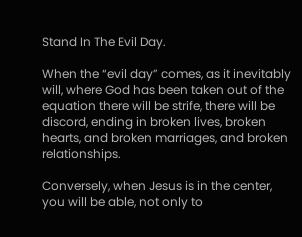Stand In The Evil Day.

When the “evil day” comes, as it inevitably will, where God has been taken out of the equation there will be strife, there will be discord, ending in broken lives, broken hearts, and broken marriages, and broken relationships.

Conversely, when Jesus is in the center, you will be able, not only to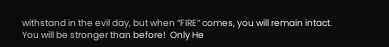withstand in the evil day, but when “FIRE” comes, you will remain intact. You will be stronger than before!  Only He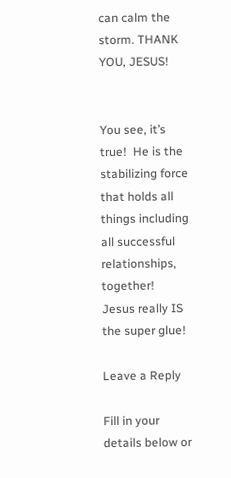can calm the storm. THANK YOU, JESUS!


You see, it’s true!  He is the stabilizing force that holds all things including all successful relationships, together!  Jesus really IS the super glue!

Leave a Reply

Fill in your details below or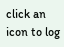click an icon to log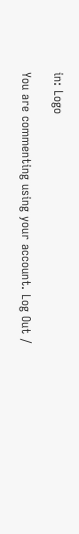in: Logo

You are commenting using your account. Log Out /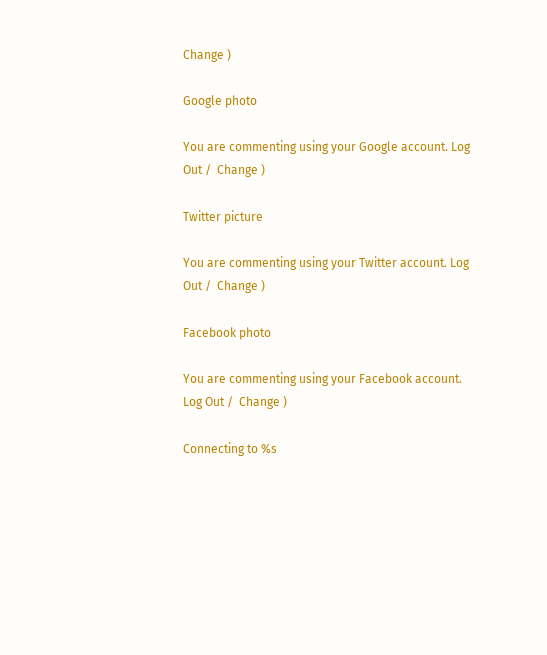Change )

Google photo

You are commenting using your Google account. Log Out /  Change )

Twitter picture

You are commenting using your Twitter account. Log Out /  Change )

Facebook photo

You are commenting using your Facebook account. Log Out /  Change )

Connecting to %s